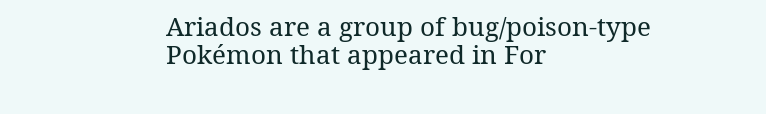Ariados are a group of bug/poison-type Pokémon that appeared in For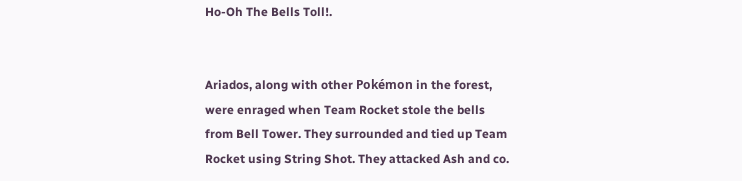Ho-Oh The Bells Toll!.


Ariados, along with other Pokémon in the forest, were enraged when Team Rocket stole the bells from Bell Tower. They surrounded and tied up Team Rocket using String Shot. They attacked Ash and co.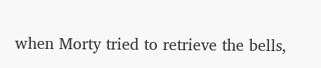when Morty tried to retrieve the bells,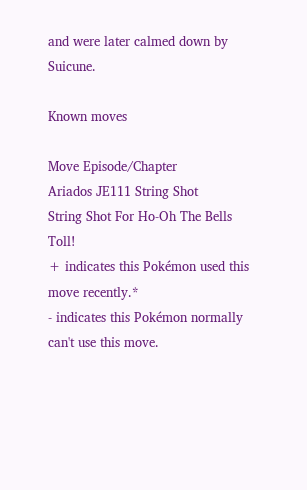and were later calmed down by Suicune.

Known moves

Move Episode/Chapter
Ariados JE111 String Shot
String Shot For Ho-Oh The Bells Toll!
+ indicates this Pokémon used this move recently.*
- indicates this Pokémon normally can't use this move.